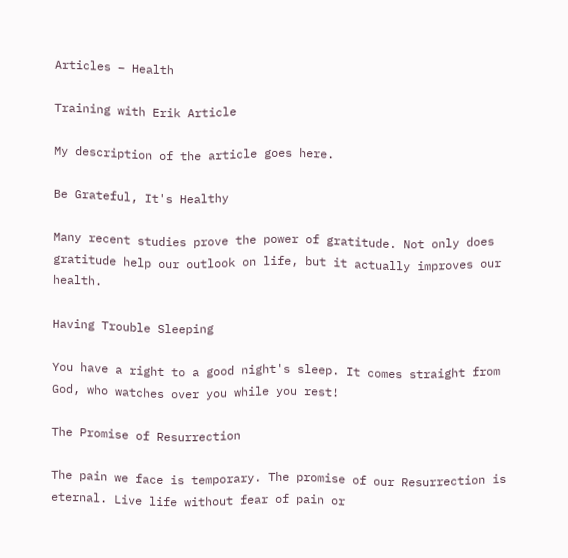Articles – Health

Training with Erik Article

My description of the article goes here.

Be Grateful, It's Healthy

Many recent studies prove the power of gratitude. Not only does gratitude help our outlook on life, but it actually improves our health.

Having Trouble Sleeping

You have a right to a good night's sleep. It comes straight from God, who watches over you while you rest!

The Promise of Resurrection

The pain we face is temporary. The promise of our Resurrection is eternal. Live life without fear of pain or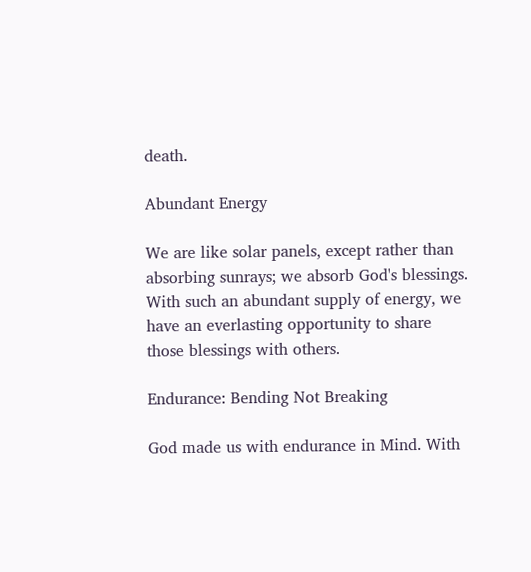death.

Abundant Energy

We are like solar panels, except rather than absorbing sunrays; we absorb God's blessings. With such an abundant supply of energy, we have an everlasting opportunity to share those blessings with others.

Endurance: Bending Not Breaking

God made us with endurance in Mind. With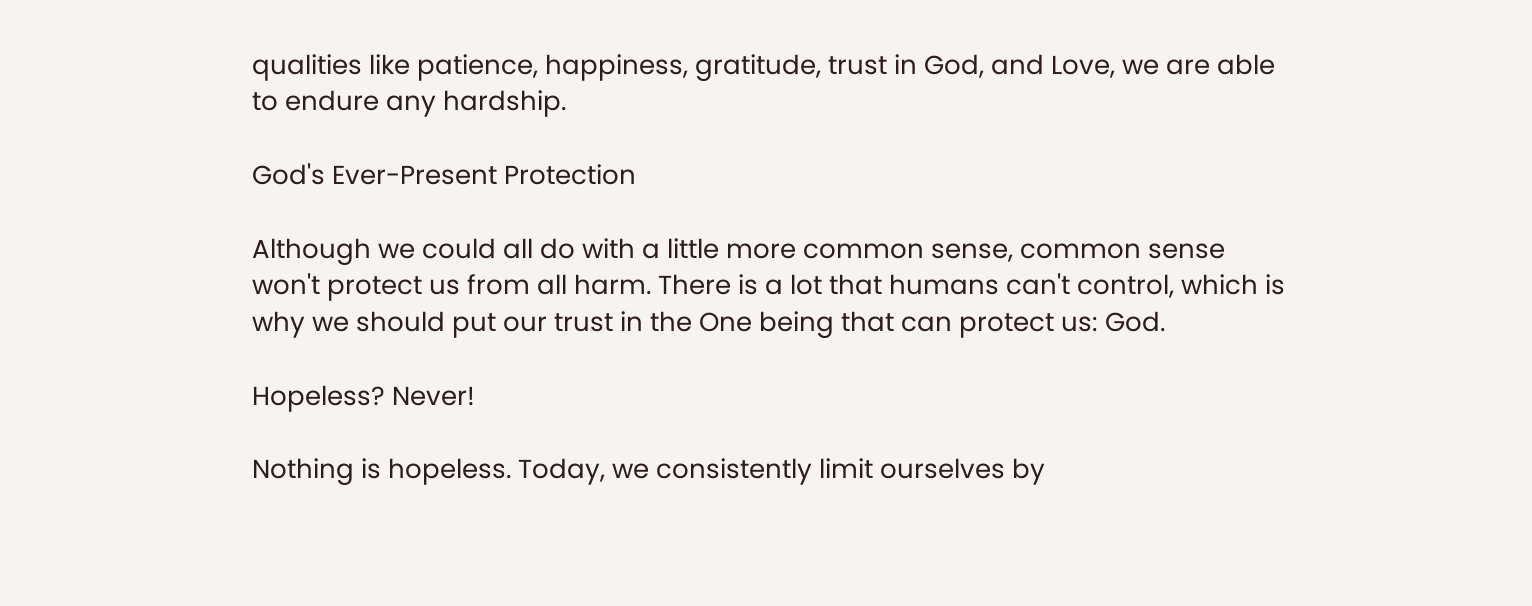qualities like patience, happiness, gratitude, trust in God, and Love, we are able to endure any hardship.

God's Ever-Present Protection

Although we could all do with a little more common sense, common sense won't protect us from all harm. There is a lot that humans can't control, which is why we should put our trust in the One being that can protect us: God.

Hopeless? Never!

Nothing is hopeless. Today, we consistently limit ourselves by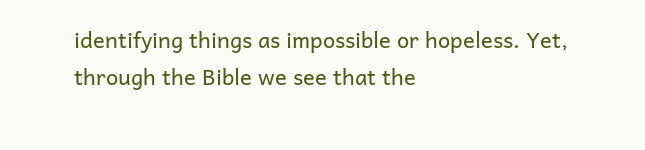identifying things as impossible or hopeless. Yet, through the Bible we see that the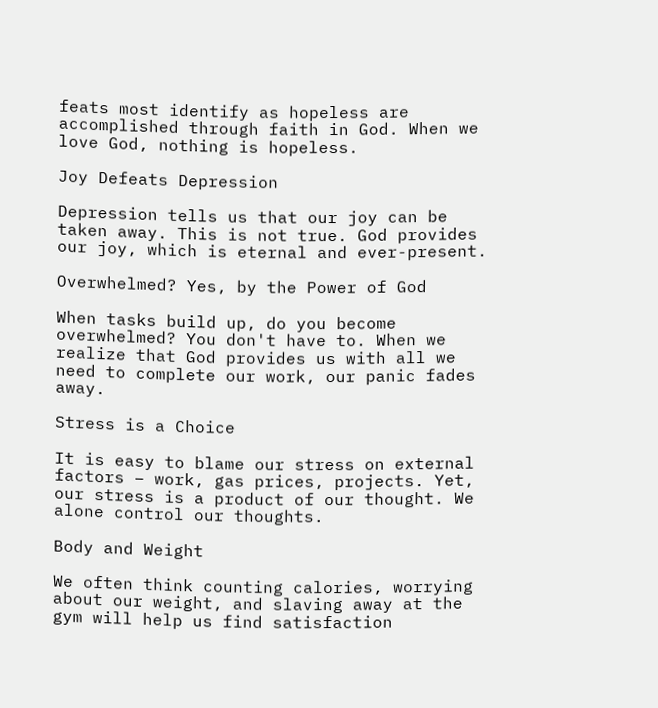feats most identify as hopeless are accomplished through faith in God. When we love God, nothing is hopeless.

Joy Defeats Depression

Depression tells us that our joy can be taken away. This is not true. God provides our joy, which is eternal and ever-present.

Overwhelmed? Yes, by the Power of God

When tasks build up, do you become overwhelmed? You don't have to. When we realize that God provides us with all we need to complete our work, our panic fades away.

Stress is a Choice

It is easy to blame our stress on external factors – work, gas prices, projects. Yet, our stress is a product of our thought. We alone control our thoughts.

Body and Weight

We often think counting calories, worrying about our weight, and slaving away at the gym will help us find satisfaction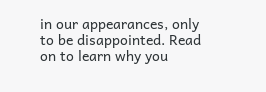in our appearances, only to be disappointed. Read on to learn why you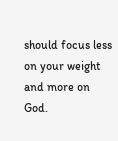should focus less on your weight and more on God.